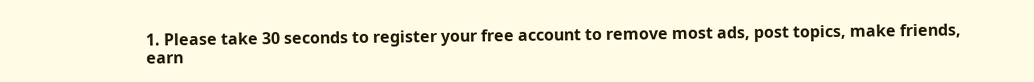1. Please take 30 seconds to register your free account to remove most ads, post topics, make friends, earn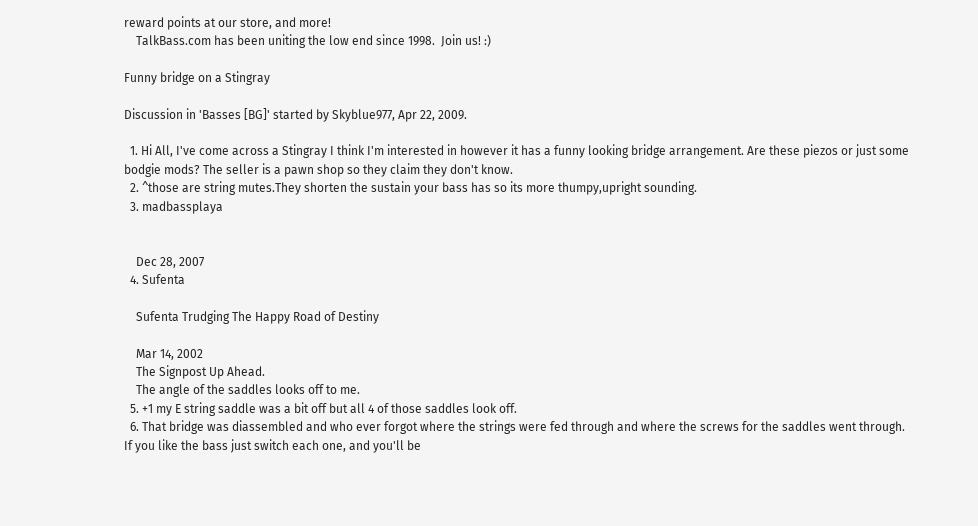reward points at our store, and more!
    TalkBass.com has been uniting the low end since 1998.  Join us! :)

Funny bridge on a Stingray

Discussion in 'Basses [BG]' started by Skyblue977, Apr 22, 2009.

  1. Hi All, I've come across a Stingray I think I'm interested in however it has a funny looking bridge arrangement. Are these piezos or just some bodgie mods? The seller is a pawn shop so they claim they don't know.
  2. ^those are string mutes.They shorten the sustain your bass has so its more thumpy,upright sounding.
  3. madbassplaya


    Dec 28, 2007
  4. Sufenta

    Sufenta Trudging The Happy Road of Destiny

    Mar 14, 2002
    The Signpost Up Ahead.
    The angle of the saddles looks off to me.
  5. +1 my E string saddle was a bit off but all 4 of those saddles look off.
  6. That bridge was diassembled and who ever forgot where the strings were fed through and where the screws for the saddles went through. If you like the bass just switch each one, and you'll be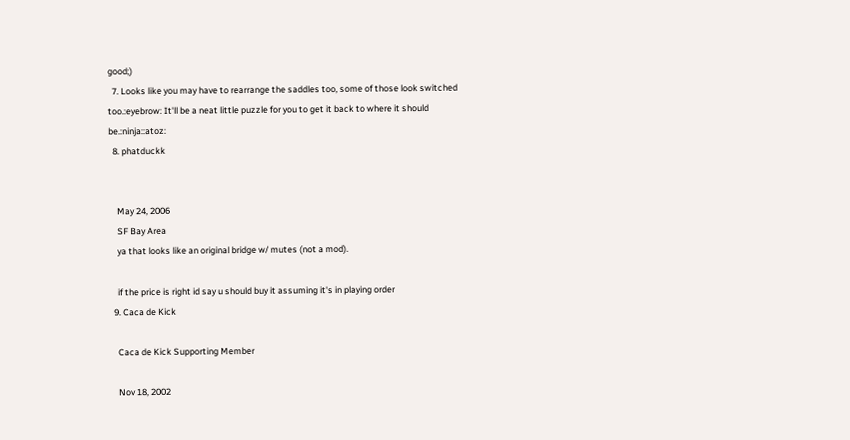good;)
  7. Looks like you may have to rearrange the saddles too, some of those look switched too.:eyebrow: It'll be a neat little puzzle for you to get it back to where it should be.:ninja::atoz:
  8. phatduckk


    May 24, 2006
    SF Bay Area
    ya that looks like an original bridge w/ mutes (not a mod).

    if the price is right id say u should buy it assuming it's in playing order
  9. Caca de Kick

    Caca de Kick Supporting Member

    Nov 18, 2002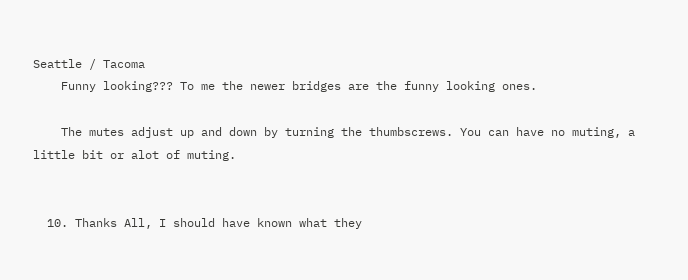Seattle / Tacoma
    Funny looking??? To me the newer bridges are the funny looking ones.

    The mutes adjust up and down by turning the thumbscrews. You can have no muting, a little bit or alot of muting.


  10. Thanks All, I should have known what they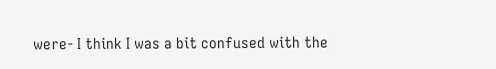were- I think I was a bit confused with the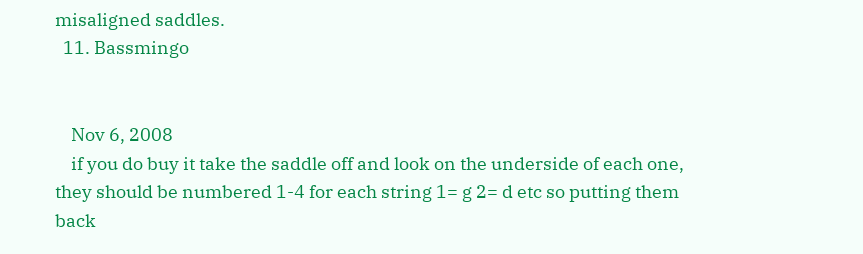misaligned saddles.
  11. Bassmingo


    Nov 6, 2008
    if you do buy it take the saddle off and look on the underside of each one, they should be numbered 1-4 for each string 1= g 2= d etc so putting them back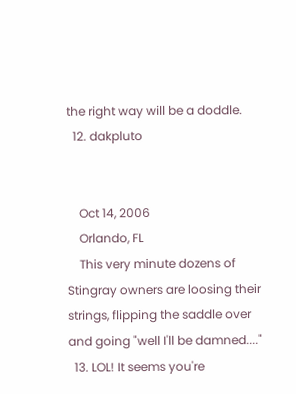the right way will be a doddle.
  12. dakpluto


    Oct 14, 2006
    Orlando, FL
    This very minute dozens of Stingray owners are loosing their strings, flipping the saddle over and going "well I'll be damned...."
  13. LOL! It seems you're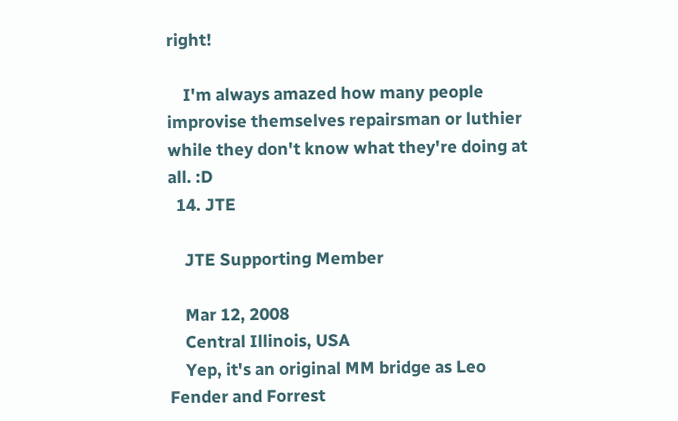right!

    I'm always amazed how many people improvise themselves repairsman or luthier while they don't know what they're doing at all. :D
  14. JTE

    JTE Supporting Member

    Mar 12, 2008
    Central Illinois, USA
    Yep, it's an original MM bridge as Leo Fender and Forrest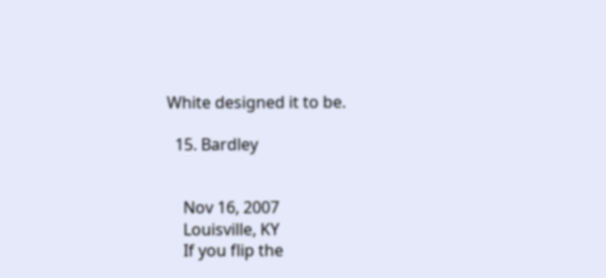White designed it to be.

  15. Bardley


    Nov 16, 2007
    Louisville, KY
    If you flip the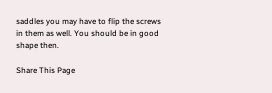saddles you may have to flip the screws in them as well. You should be in good shape then.

Share This Page